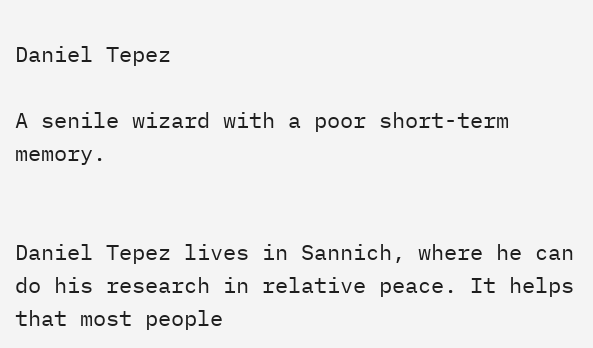Daniel Tepez

A senile wizard with a poor short-term memory.


Daniel Tepez lives in Sannich, where he can do his research in relative peace. It helps that most people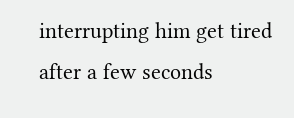interrupting him get tired after a few seconds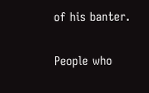of his banter.

People who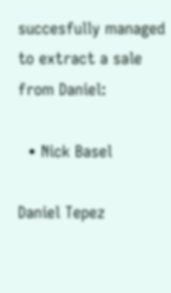succesfully managed to extract a sale from Daniel:

  • Nick Basel

Daniel Tepez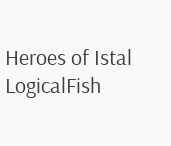Heroes of Istal LogicalFish